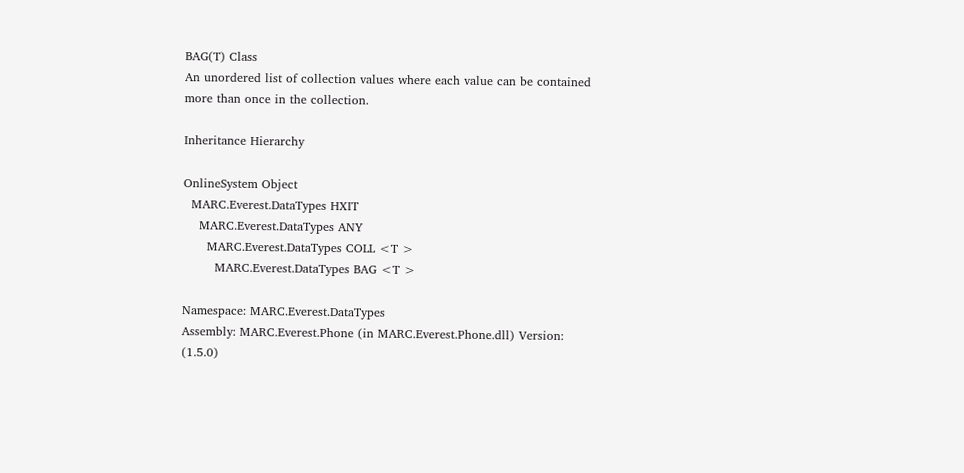BAG(T) Class
An unordered list of collection values where each value can be contained more than once in the collection.

Inheritance Hierarchy

OnlineSystem Object
  MARC.Everest.DataTypes HXIT
    MARC.Everest.DataTypes ANY
      MARC.Everest.DataTypes COLL <T >
        MARC.Everest.DataTypes BAG <T >

Namespace: MARC.Everest.DataTypes
Assembly: MARC.Everest.Phone (in MARC.Everest.Phone.dll) Version: (1.5.0)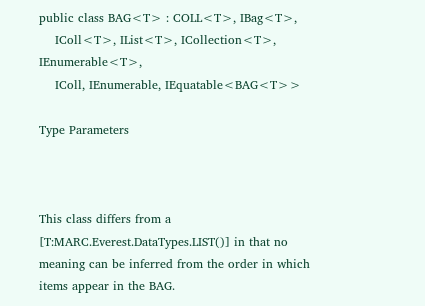public class BAG<T> : COLL<T>, IBag<T>,
    IColl<T>, IList<T>, ICollection<T>, IEnumerable<T>,
    IColl, IEnumerable, IEquatable<BAG<T>>

Type Parameters



This class differs from a [T:MARC.Everest.DataTypes.LIST()] in that no meaning can be inferred from the order in which items appear in the BAG.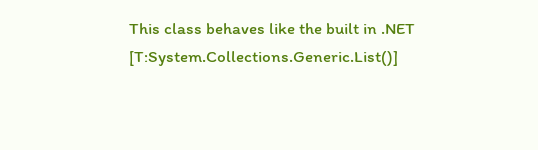This class behaves like the built in .NET [T:System.Collections.Generic.List()]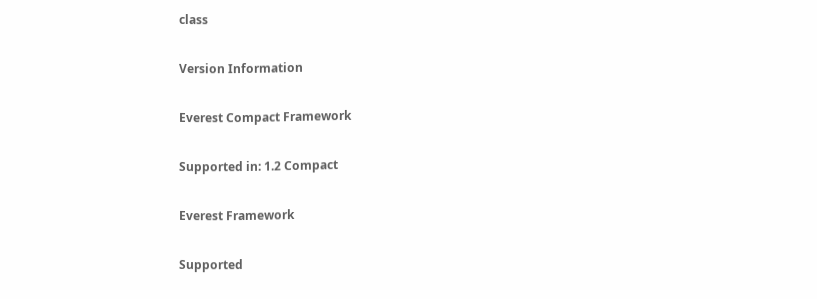class

Version Information

Everest Compact Framework

Supported in: 1.2 Compact

Everest Framework

Supported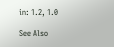in: 1.2, 1.0

See Also